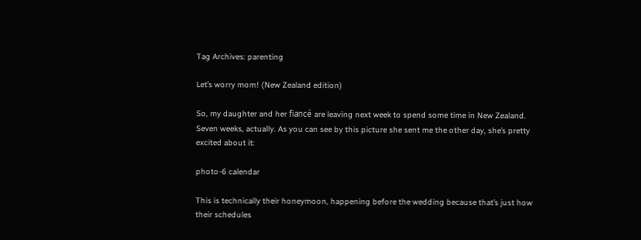Tag Archives: parenting

Let’s worry mom! (New Zealand edition)

So, my daughter and her fiancé are leaving next week to spend some time in New Zealand. Seven weeks, actually. As you can see by this picture she sent me the other day, she’s pretty excited about it:

photo-6 calendar

This is technically their honeymoon, happening before the wedding because that’s just how their schedules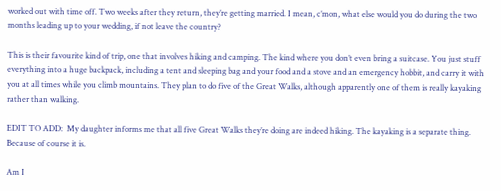worked out with time off. Two weeks after they return, they’re getting married. I mean, c’mon, what else would you do during the two months leading up to your wedding, if not leave the country?

This is their favourite kind of trip, one that involves hiking and camping. The kind where you don’t even bring a suitcase. You just stuff everything into a huge backpack, including a tent and sleeping bag and your food and a stove and an emergency hobbit, and carry it with you at all times while you climb mountains. They plan to do five of the Great Walks, although apparently one of them is really kayaking rather than walking.

EDIT TO ADD:  My daughter informs me that all five Great Walks they’re doing are indeed hiking. The kayaking is a separate thing. Because of course it is.

Am I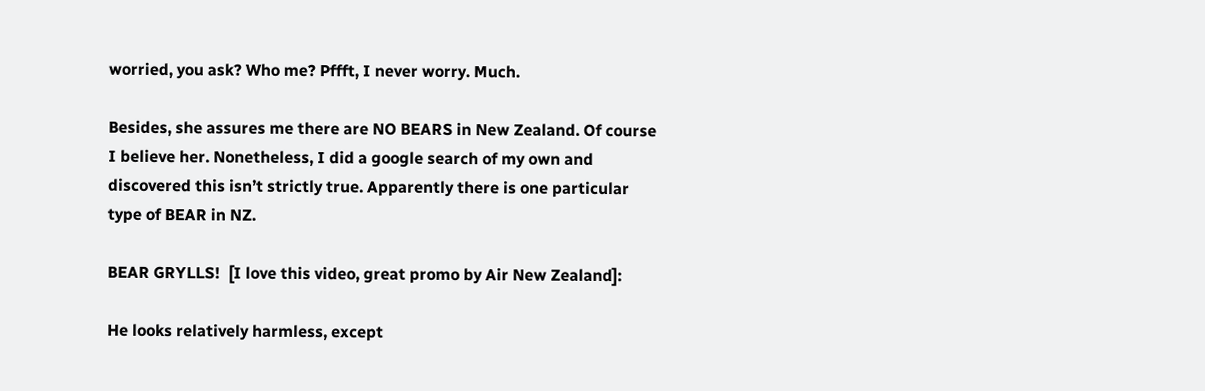worried, you ask? Who me? Pffft, I never worry. Much.

Besides, she assures me there are NO BEARS in New Zealand. Of course I believe her. Nonetheless, I did a google search of my own and discovered this isn’t strictly true. Apparently there is one particular type of BEAR in NZ.

BEAR GRYLLS!  [I love this video, great promo by Air New Zealand]:

He looks relatively harmless, except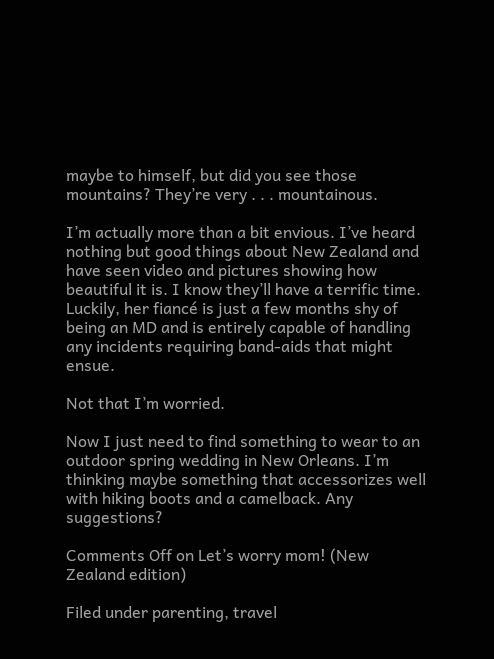maybe to himself, but did you see those mountains? They’re very . . . mountainous.

I’m actually more than a bit envious. I’ve heard nothing but good things about New Zealand and have seen video and pictures showing how beautiful it is. I know they’ll have a terrific time. Luckily, her fiancé is just a few months shy of being an MD and is entirely capable of handling any incidents requiring band-aids that might ensue.

Not that I’m worried.

Now I just need to find something to wear to an outdoor spring wedding in New Orleans. I’m thinking maybe something that accessorizes well with hiking boots and a camelback. Any suggestions?

Comments Off on Let’s worry mom! (New Zealand edition)

Filed under parenting, travel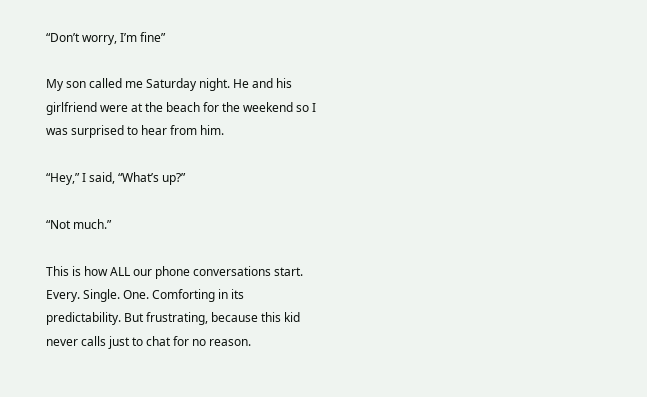“Don’t worry, I’m fine”

My son called me Saturday night. He and his girlfriend were at the beach for the weekend so I was surprised to hear from him.

“Hey,” I said, “What’s up?”

“Not much.”

This is how ALL our phone conversations start. Every. Single. One. Comforting in its predictability. But frustrating, because this kid never calls just to chat for no reason.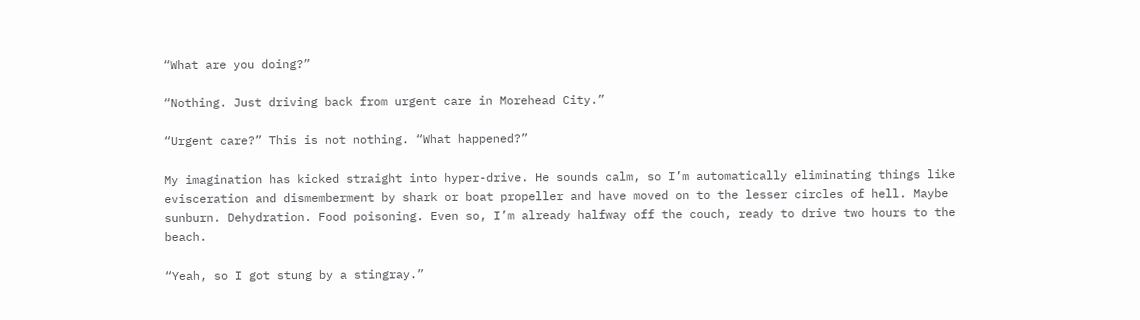“What are you doing?”

“Nothing. Just driving back from urgent care in Morehead City.”

“Urgent care?” This is not nothing. “What happened?”

My imagination has kicked straight into hyper-drive. He sounds calm, so I’m automatically eliminating things like evisceration and dismemberment by shark or boat propeller and have moved on to the lesser circles of hell. Maybe sunburn. Dehydration. Food poisoning. Even so, I’m already halfway off the couch, ready to drive two hours to the beach.

“Yeah, so I got stung by a stingray.”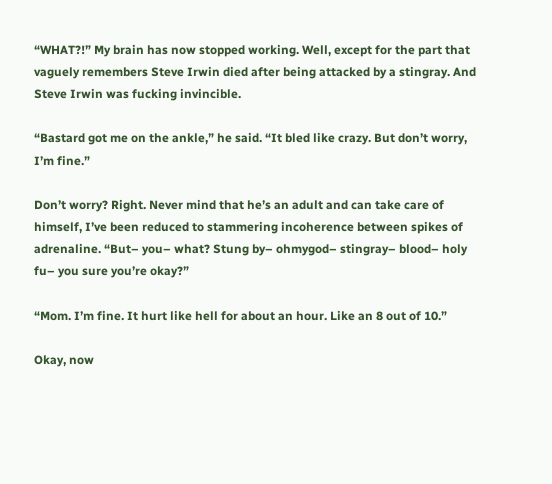“WHAT?!” My brain has now stopped working. Well, except for the part that vaguely remembers Steve Irwin died after being attacked by a stingray. And Steve Irwin was fucking invincible.

“Bastard got me on the ankle,” he said. “It bled like crazy. But don’t worry, I’m fine.”

Don’t worry? Right. Never mind that he’s an adult and can take care of himself, I’ve been reduced to stammering incoherence between spikes of adrenaline. “But– you– what? Stung by– ohmygod– stingray– blood– holy fu– you sure you’re okay?”

“Mom. I’m fine. It hurt like hell for about an hour. Like an 8 out of 10.”

Okay, now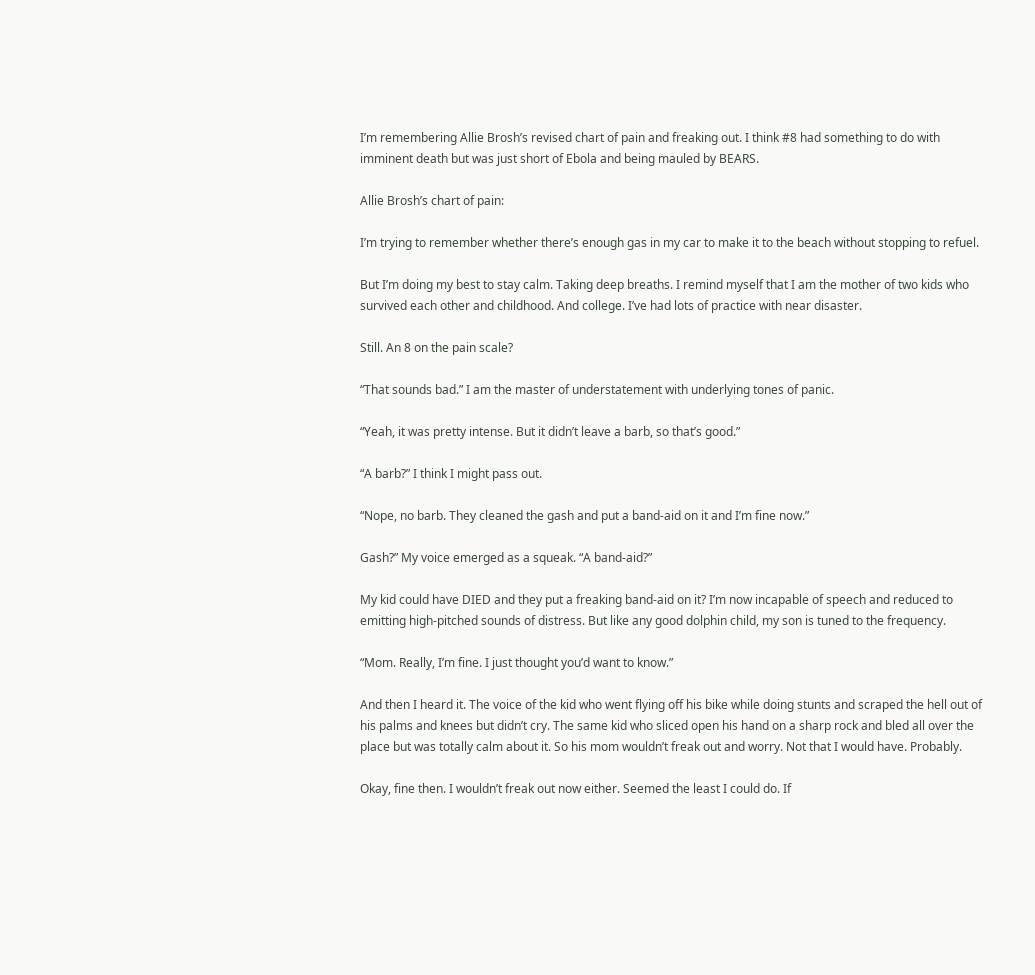I’m remembering Allie Brosh’s revised chart of pain and freaking out. I think #8 had something to do with imminent death but was just short of Ebola and being mauled by BEARS.

Allie Brosh’s chart of pain:

I’m trying to remember whether there’s enough gas in my car to make it to the beach without stopping to refuel.

But I’m doing my best to stay calm. Taking deep breaths. I remind myself that I am the mother of two kids who survived each other and childhood. And college. I’ve had lots of practice with near disaster.

Still. An 8 on the pain scale?

“That sounds bad.” I am the master of understatement with underlying tones of panic.

“Yeah, it was pretty intense. But it didn’t leave a barb, so that’s good.”

“A barb?” I think I might pass out.

“Nope, no barb. They cleaned the gash and put a band-aid on it and I’m fine now.”

Gash?” My voice emerged as a squeak. “A band-aid?”

My kid could have DIED and they put a freaking band-aid on it? I’m now incapable of speech and reduced to emitting high-pitched sounds of distress. But like any good dolphin child, my son is tuned to the frequency.

“Mom. Really, I’m fine. I just thought you’d want to know.”

And then I heard it. The voice of the kid who went flying off his bike while doing stunts and scraped the hell out of his palms and knees but didn’t cry. The same kid who sliced open his hand on a sharp rock and bled all over the place but was totally calm about it. So his mom wouldn’t freak out and worry. Not that I would have. Probably.

Okay, fine then. I wouldn’t freak out now either. Seemed the least I could do. If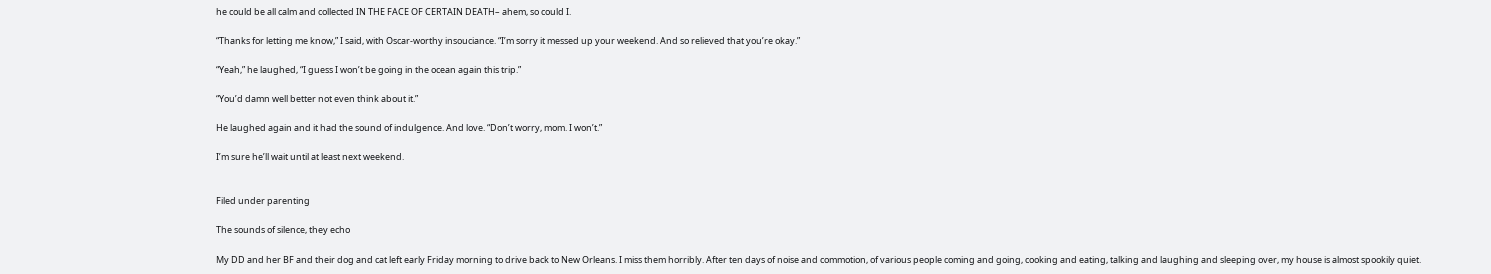he could be all calm and collected IN THE FACE OF CERTAIN DEATH– ahem, so could I.

“Thanks for letting me know,” I said, with Oscar-worthy insouciance. “I’m sorry it messed up your weekend. And so relieved that you’re okay.”

“Yeah,” he laughed, “I guess I won’t be going in the ocean again this trip.”

“You’d damn well better not even think about it.”

He laughed again and it had the sound of indulgence. And love. “Don’t worry, mom. I won’t.”

I’m sure he’ll wait until at least next weekend.


Filed under parenting

The sounds of silence, they echo

My DD and her BF and their dog and cat left early Friday morning to drive back to New Orleans. I miss them horribly. After ten days of noise and commotion, of various people coming and going, cooking and eating, talking and laughing and sleeping over, my house is almost spookily quiet.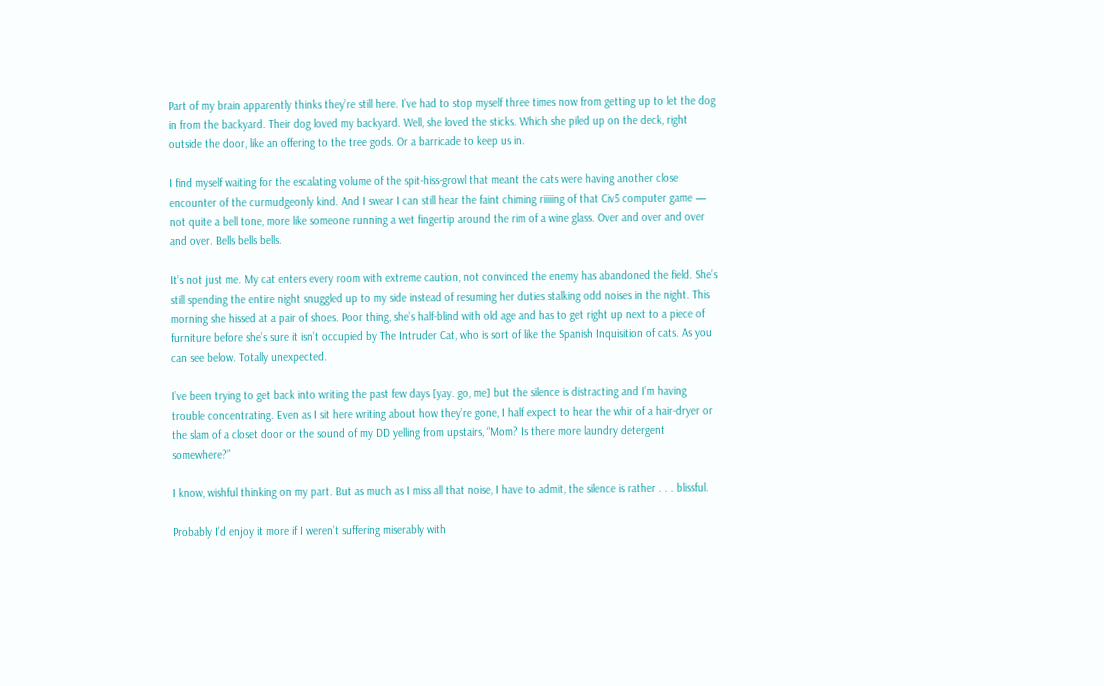Part of my brain apparently thinks they’re still here. I’ve had to stop myself three times now from getting up to let the dog in from the backyard. Their dog loved my backyard. Well, she loved the sticks. Which she piled up on the deck, right outside the door, like an offering to the tree gods. Or a barricade to keep us in.

I find myself waiting for the escalating volume of the spit-hiss-growl that meant the cats were having another close encounter of the curmudgeonly kind. And I swear I can still hear the faint chiming riiiiing of that Civ5 computer game — not quite a bell tone, more like someone running a wet fingertip around the rim of a wine glass. Over and over and over and over. Bells bells bells.

It’s not just me. My cat enters every room with extreme caution, not convinced the enemy has abandoned the field. She’s still spending the entire night snuggled up to my side instead of resuming her duties stalking odd noises in the night. This morning she hissed at a pair of shoes. Poor thing, she’s half-blind with old age and has to get right up next to a piece of furniture before she’s sure it isn’t occupied by The Intruder Cat, who is sort of like the Spanish Inquisition of cats. As you can see below. Totally unexpected.

I’ve been trying to get back into writing the past few days [yay. go, me] but the silence is distracting and I’m having trouble concentrating. Even as I sit here writing about how they’re gone, I half expect to hear the whir of a hair-dryer or the slam of a closet door or the sound of my DD yelling from upstairs, “Mom? Is there more laundry detergent somewhere?”

I know, wishful thinking on my part. But as much as I miss all that noise, I have to admit, the silence is rather . . . blissful.

Probably I’d enjoy it more if I weren’t suffering miserably with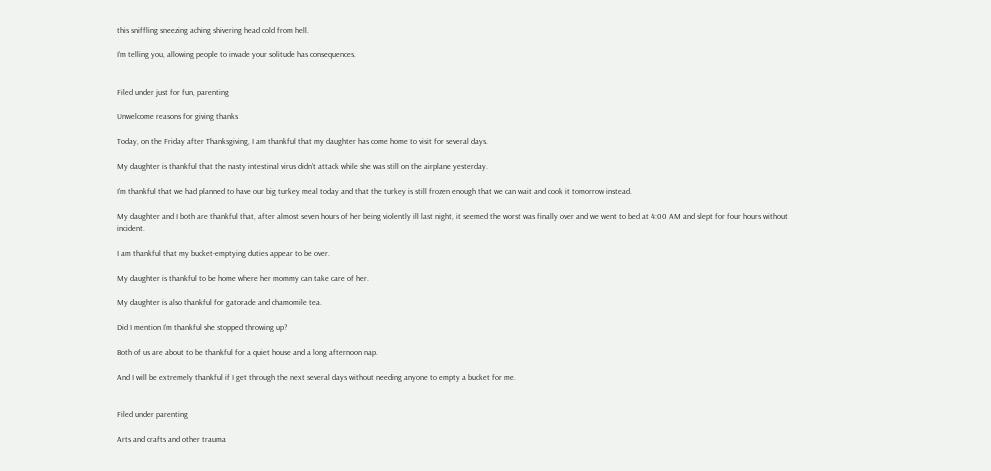this sniffling sneezing aching shivering head cold from hell.

I’m telling you, allowing people to invade your solitude has consequences.


Filed under just for fun, parenting

Unwelcome reasons for giving thanks

Today, on the Friday after Thanksgiving, I am thankful that my daughter has come home to visit for several days.

My daughter is thankful that the nasty intestinal virus didn’t attack while she was still on the airplane yesterday.

I’m thankful that we had planned to have our big turkey meal today and that the turkey is still frozen enough that we can wait and cook it tomorrow instead.

My daughter and I both are thankful that, after almost seven hours of her being violently ill last night, it seemed the worst was finally over and we went to bed at 4:00 AM and slept for four hours without incident.

I am thankful that my bucket-emptying duties appear to be over.

My daughter is thankful to be home where her mommy can take care of her.

My daughter is also thankful for gatorade and chamomile tea.

Did I mention I’m thankful she stopped throwing up?

Both of us are about to be thankful for a quiet house and a long afternoon nap.

And I will be extremely thankful if I get through the next several days without needing anyone to empty a bucket for me.


Filed under parenting

Arts and crafts and other trauma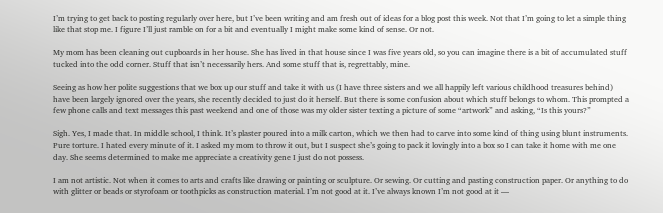I’m trying to get back to posting regularly over here, but I’ve been writing and am fresh out of ideas for a blog post this week. Not that I’m going to let a simple thing like that stop me. I figure I’ll just ramble on for a bit and eventually I might make some kind of sense. Or not.

My mom has been cleaning out cupboards in her house. She has lived in that house since I was five years old, so you can imagine there is a bit of accumulated stuff tucked into the odd corner. Stuff that isn’t necessarily hers. And some stuff that is, regrettably, mine.

Seeing as how her polite suggestions that we box up our stuff and take it with us (I have three sisters and we all happily left various childhood treasures behind) have been largely ignored over the years, she recently decided to just do it herself. But there is some confusion about which stuff belongs to whom. This prompted a few phone calls and text messages this past weekend and one of those was my older sister texting a picture of some “artwork” and asking, “Is this yours?”

Sigh. Yes, I made that. In middle school, I think. It’s plaster poured into a milk carton, which we then had to carve into some kind of thing using blunt instruments. Pure torture. I hated every minute of it. I asked my mom to throw it out, but I suspect she’s going to pack it lovingly into a box so I can take it home with me one day. She seems determined to make me appreciate a creativity gene I just do not possess.

I am not artistic. Not when it comes to arts and crafts like drawing or painting or sculpture. Or sewing. Or cutting and pasting construction paper. Or anything to do with glitter or beads or styrofoam or toothpicks as construction material. I’m not good at it. I’ve always known I’m not good at it —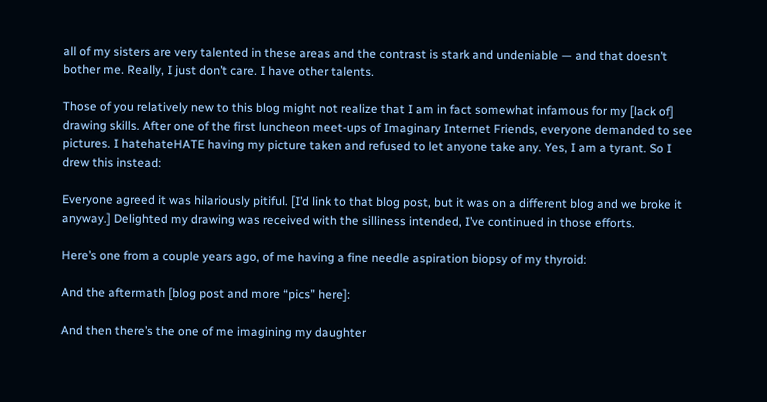all of my sisters are very talented in these areas and the contrast is stark and undeniable — and that doesn’t bother me. Really, I just don’t care. I have other talents.

Those of you relatively new to this blog might not realize that I am in fact somewhat infamous for my [lack of] drawing skills. After one of the first luncheon meet-ups of Imaginary Internet Friends, everyone demanded to see pictures. I hatehateHATE having my picture taken and refused to let anyone take any. Yes, I am a tyrant. So I drew this instead:

Everyone agreed it was hilariously pitiful. [I’d link to that blog post, but it was on a different blog and we broke it anyway.] Delighted my drawing was received with the silliness intended, I’ve continued in those efforts.

Here’s one from a couple years ago, of me having a fine needle aspiration biopsy of my thyroid:

And the aftermath [blog post and more “pics” here]:

And then there’s the one of me imagining my daughter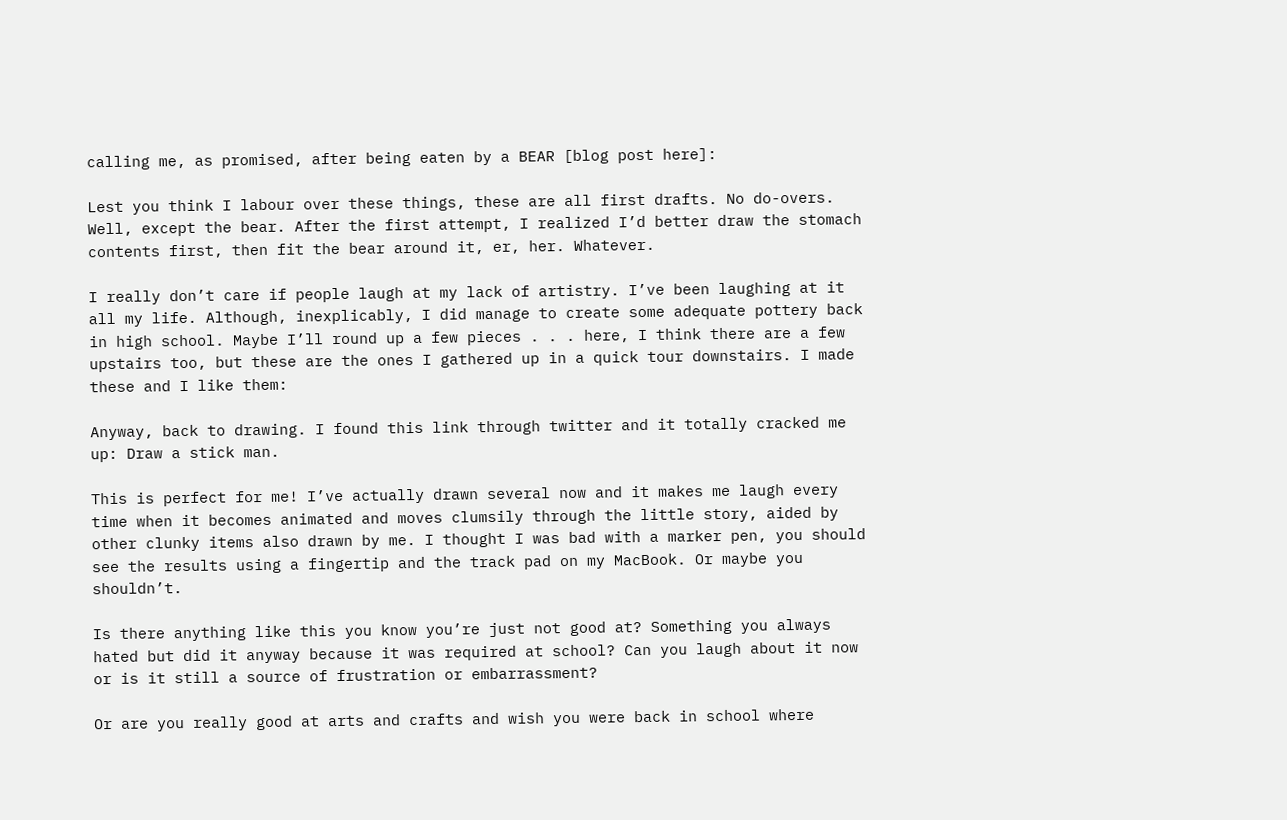calling me, as promised, after being eaten by a BEAR [blog post here]:

Lest you think I labour over these things, these are all first drafts. No do-overs. Well, except the bear. After the first attempt, I realized I’d better draw the stomach contents first, then fit the bear around it, er, her. Whatever.

I really don’t care if people laugh at my lack of artistry. I’ve been laughing at it all my life. Although, inexplicably, I did manage to create some adequate pottery back in high school. Maybe I’ll round up a few pieces . . . here, I think there are a few upstairs too, but these are the ones I gathered up in a quick tour downstairs. I made these and I like them:

Anyway, back to drawing. I found this link through twitter and it totally cracked me up: Draw a stick man.

This is perfect for me! I’ve actually drawn several now and it makes me laugh every time when it becomes animated and moves clumsily through the little story, aided by other clunky items also drawn by me. I thought I was bad with a marker pen, you should see the results using a fingertip and the track pad on my MacBook. Or maybe you shouldn’t.

Is there anything like this you know you’re just not good at? Something you always hated but did it anyway because it was required at school? Can you laugh about it now or is it still a source of frustration or embarrassment?

Or are you really good at arts and crafts and wish you were back in school where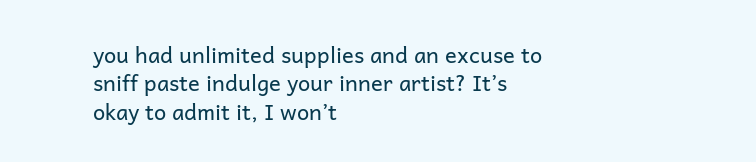you had unlimited supplies and an excuse to sniff paste indulge your inner artist? It’s okay to admit it, I won’t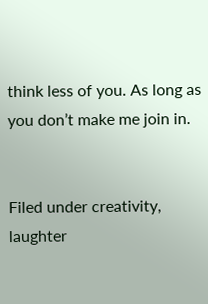think less of you. As long as you don’t make me join in.


Filed under creativity, laughter